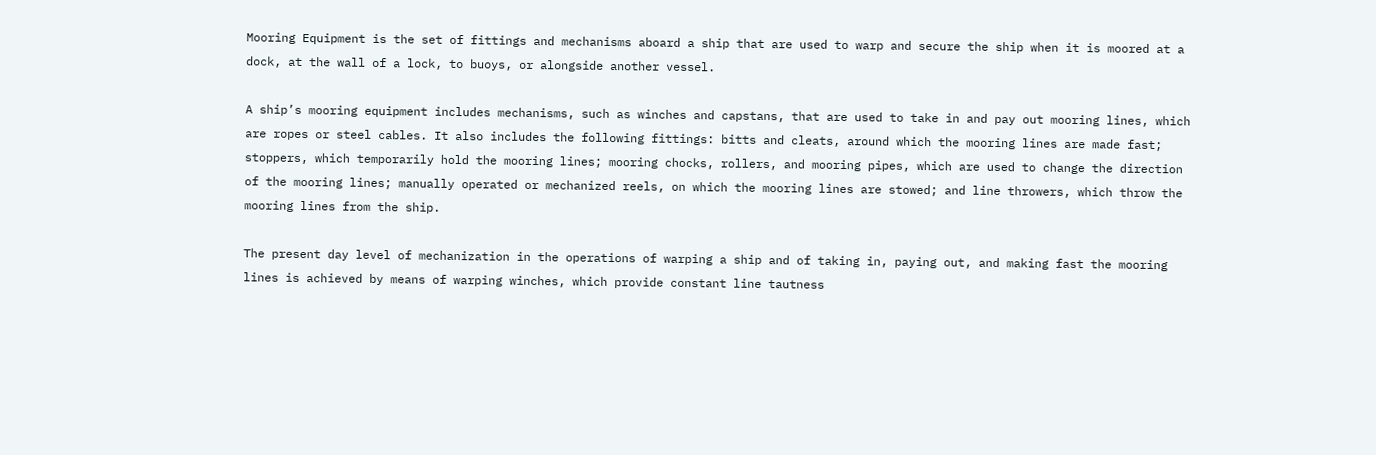Mooring Equipment is the set of fittings and mechanisms aboard a ship that are used to warp and secure the ship when it is moored at a dock, at the wall of a lock, to buoys, or alongside another vessel.

A ship’s mooring equipment includes mechanisms, such as winches and capstans, that are used to take in and pay out mooring lines, which are ropes or steel cables. It also includes the following fittings: bitts and cleats, around which the mooring lines are made fast; stoppers, which temporarily hold the mooring lines; mooring chocks, rollers, and mooring pipes, which are used to change the direction of the mooring lines; manually operated or mechanized reels, on which the mooring lines are stowed; and line throwers, which throw the mooring lines from the ship.

The present day level of mechanization in the operations of warping a ship and of taking in, paying out, and making fast the mooring lines is achieved by means of warping winches, which provide constant line tautness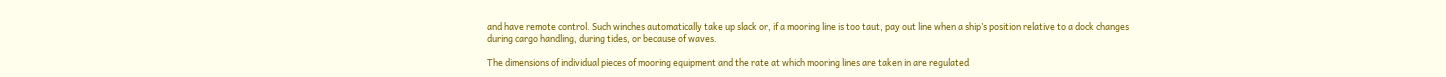and have remote control. Such winches automatically take up slack or, if a mooring line is too taut, pay out line when a ship’s position relative to a dock changes during cargo handling, during tides, or because of waves.

The dimensions of individual pieces of mooring equipment and the rate at which mooring lines are taken in are regulated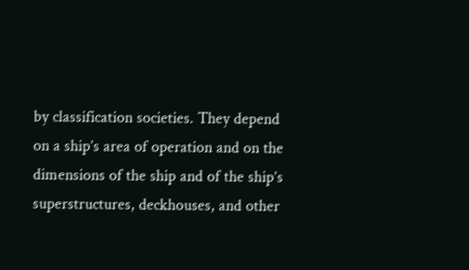by classification societies. They depend on a ship’s area of operation and on the dimensions of the ship and of the ship’s superstructures, deckhouses, and other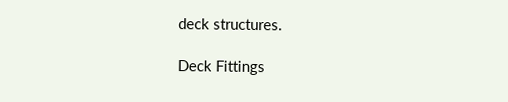deck structures.

Deck Fittings